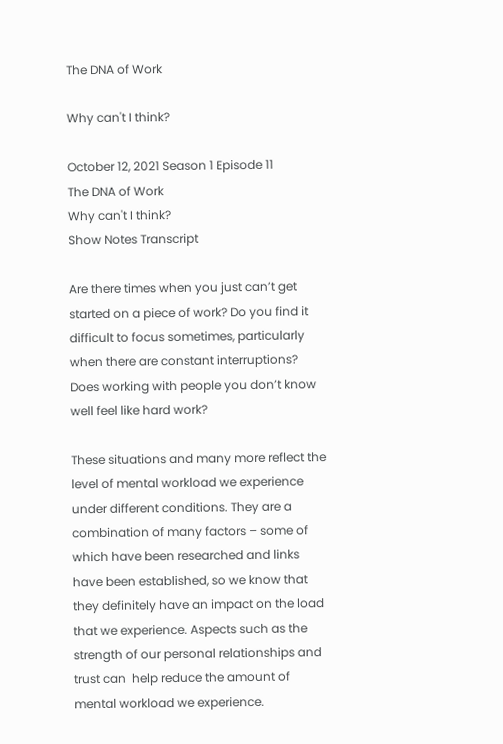The DNA of Work

Why can't I think?

October 12, 2021 Season 1 Episode 11
The DNA of Work
Why can't I think?
Show Notes Transcript

Are there times when you just can’t get started on a piece of work? Do you find it difficult to focus sometimes, particularly when there are constant interruptions? Does working with people you don’t know well feel like hard work?

These situations and many more reflect the level of mental workload we experience under different conditions. They are a combination of many factors – some of which have been researched and links have been established, so we know that they definitely have an impact on the load that we experience. Aspects such as the strength of our personal relationships and trust can  help reduce the amount of mental workload we experience.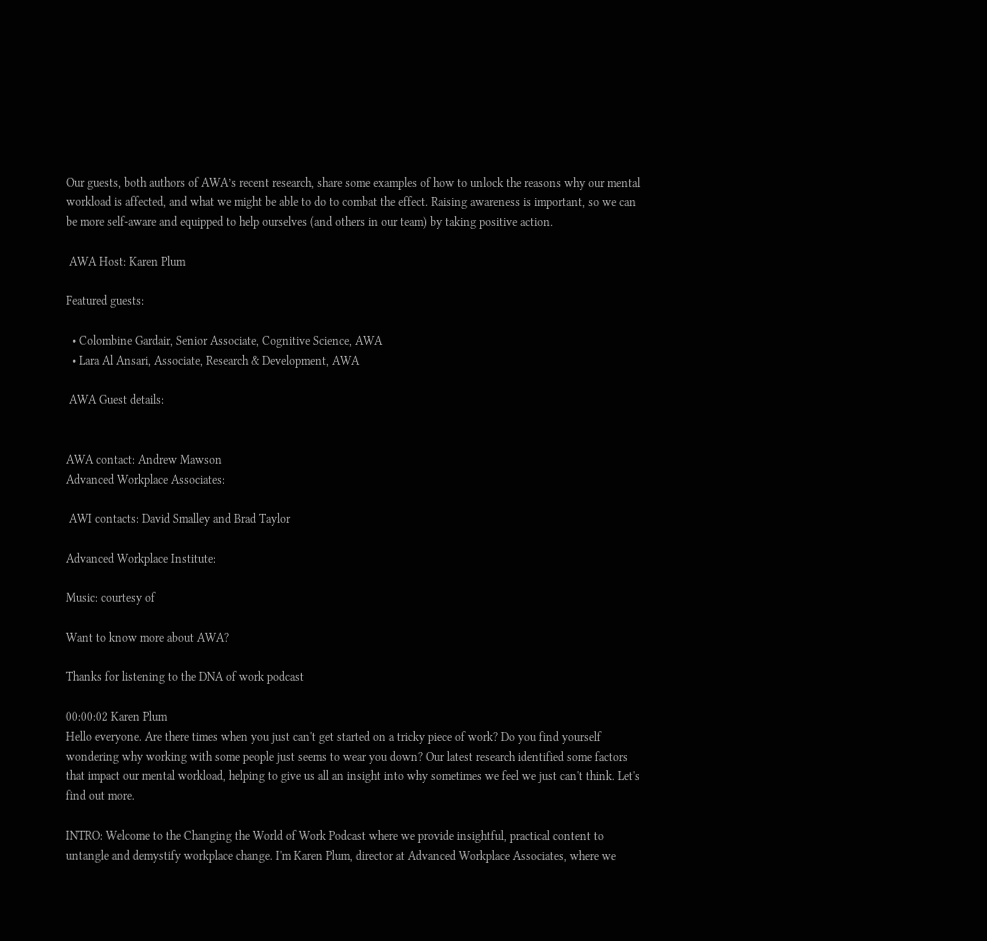Our guests, both authors of AWA’s recent research, share some examples of how to unlock the reasons why our mental workload is affected, and what we might be able to do to combat the effect. Raising awareness is important, so we can be more self-aware and equipped to help ourselves (and others in our team) by taking positive action.

 AWA Host: Karen Plum

Featured guests:

  • Colombine Gardair, Senior Associate, Cognitive Science, AWA
  • Lara Al Ansari, Associate, Research & Development, AWA

 AWA Guest details:


AWA contact: Andrew Mawson
Advanced Workplace Associates:

 AWI contacts: David Smalley and Brad Taylor

Advanced Workplace Institute:

Music: courtesy of

Want to know more about AWA?

Thanks for listening to the DNA of work podcast

00:00:02 Karen Plum
Hello everyone. Are there times when you just can't get started on a tricky piece of work? Do you find yourself wondering why working with some people just seems to wear you down? Our latest research identified some factors that impact our mental workload, helping to give us all an insight into why sometimes we feel we just can't think. Let's find out more.

INTRO: Welcome to the Changing the World of Work Podcast where we provide insightful, practical content to untangle and demystify workplace change. I'm Karen Plum, director at Advanced Workplace Associates, where we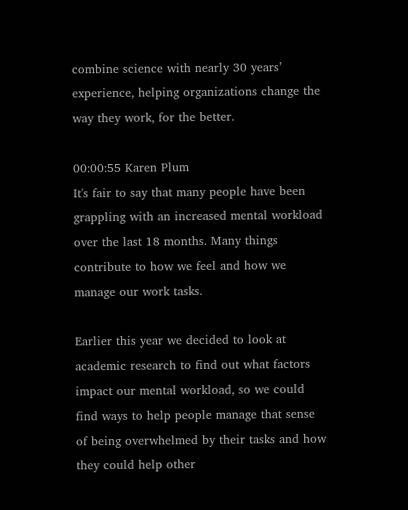combine science with nearly 30 years’ experience, helping organizations change the way they work, for the better.

00:00:55 Karen Plum
It's fair to say that many people have been grappling with an increased mental workload over the last 18 months. Many things contribute to how we feel and how we manage our work tasks.

Earlier this year we decided to look at academic research to find out what factors impact our mental workload, so we could find ways to help people manage that sense of being overwhelmed by their tasks and how they could help other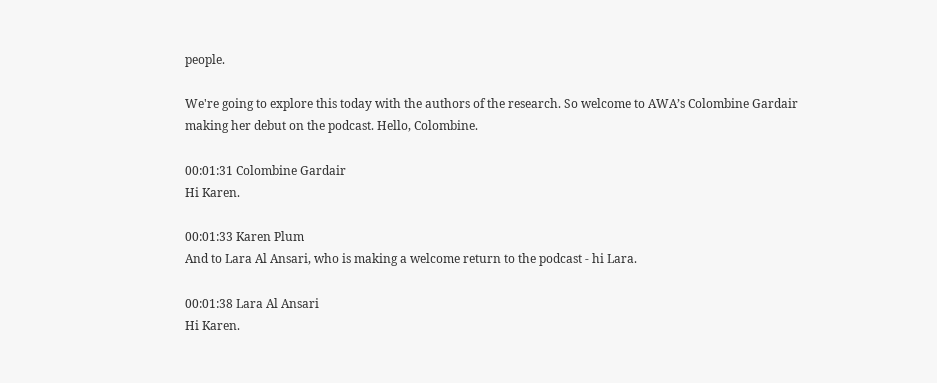people.

We're going to explore this today with the authors of the research. So welcome to AWA’s Colombine Gardair making her debut on the podcast. Hello, Colombine.

00:01:31 Colombine Gardair
Hi Karen.

00:01:33 Karen Plum
And to Lara Al Ansari, who is making a welcome return to the podcast - hi Lara.

00:01:38 Lara Al Ansari
Hi Karen.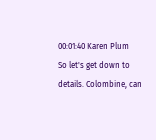00:01:40 Karen Plum
So let's get down to details. Colombine, can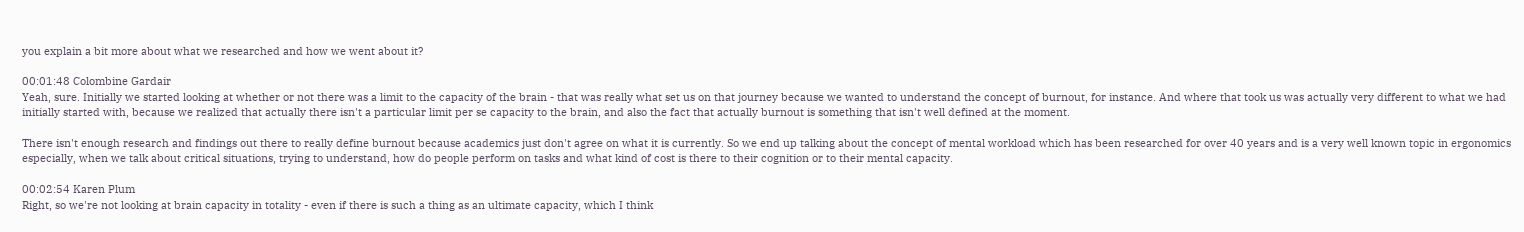you explain a bit more about what we researched and how we went about it?

00:01:48 Colombine Gardair
Yeah, sure. Initially we started looking at whether or not there was a limit to the capacity of the brain - that was really what set us on that journey because we wanted to understand the concept of burnout, for instance. And where that took us was actually very different to what we had initially started with, because we realized that actually there isn't a particular limit per se capacity to the brain, and also the fact that actually burnout is something that isn't well defined at the moment.

There isn't enough research and findings out there to really define burnout because academics just don't agree on what it is currently. So we end up talking about the concept of mental workload which has been researched for over 40 years and is a very well known topic in ergonomics especially, when we talk about critical situations, trying to understand, how do people perform on tasks and what kind of cost is there to their cognition or to their mental capacity.

00:02:54 Karen Plum
Right, so we're not looking at brain capacity in totality - even if there is such a thing as an ultimate capacity, which I think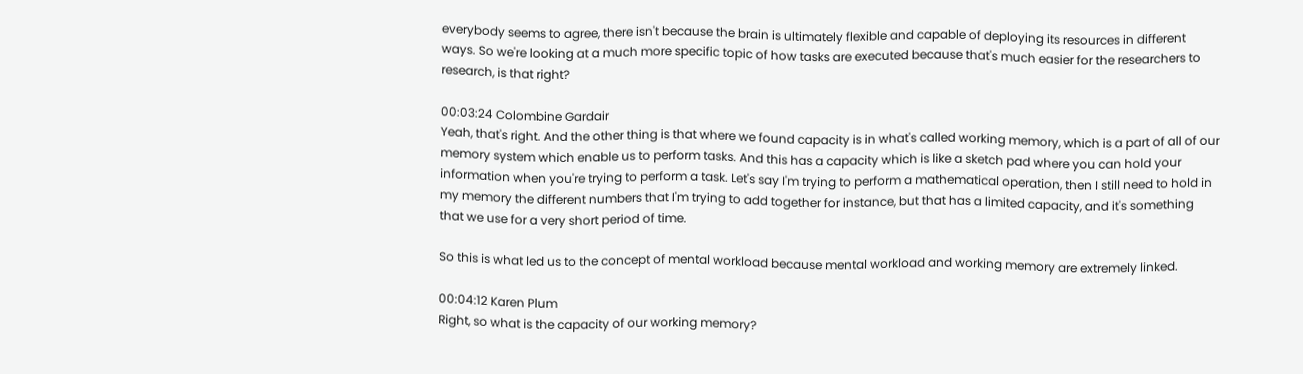everybody seems to agree, there isn't because the brain is ultimately flexible and capable of deploying its resources in different ways. So we're looking at a much more specific topic of how tasks are executed because that's much easier for the researchers to research, is that right?

00:03:24 Colombine Gardair
Yeah, that's right. And the other thing is that where we found capacity is in what's called working memory, which is a part of all of our memory system which enable us to perform tasks. And this has a capacity which is like a sketch pad where you can hold your information when you're trying to perform a task. Let's say I'm trying to perform a mathematical operation, then I still need to hold in my memory the different numbers that I'm trying to add together for instance, but that has a limited capacity, and it's something that we use for a very short period of time.

So this is what led us to the concept of mental workload because mental workload and working memory are extremely linked.

00:04:12 Karen Plum
Right, so what is the capacity of our working memory?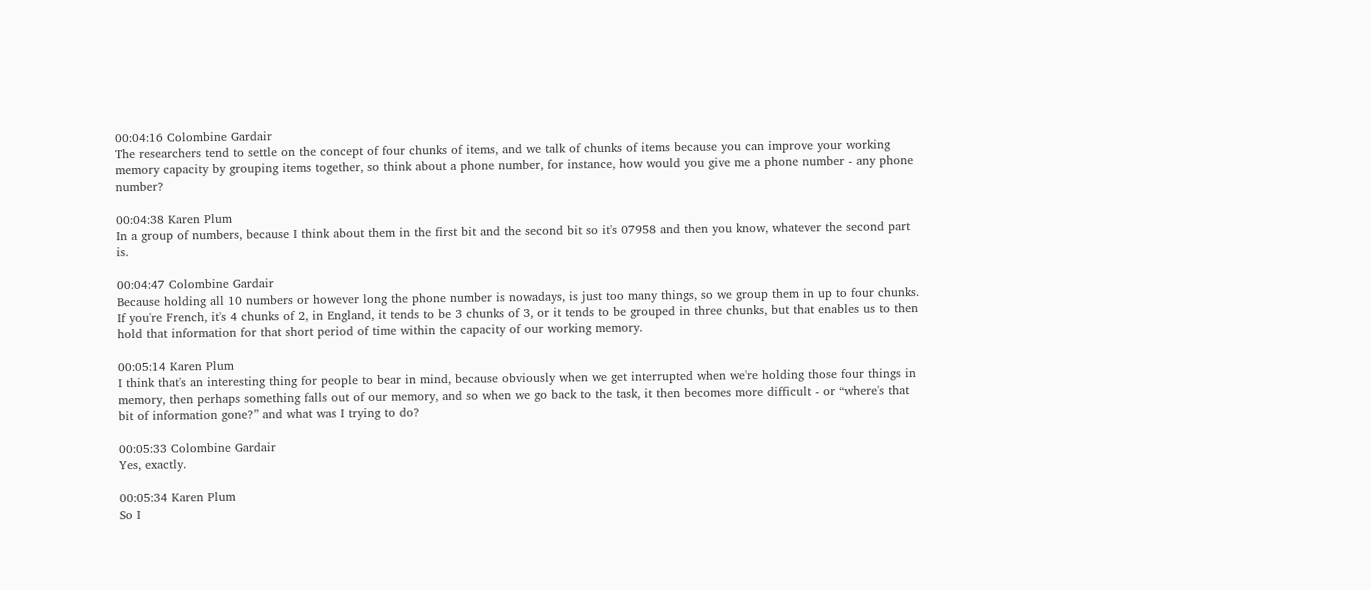00:04:16 Colombine Gardair
The researchers tend to settle on the concept of four chunks of items, and we talk of chunks of items because you can improve your working memory capacity by grouping items together, so think about a phone number, for instance, how would you give me a phone number - any phone number?

00:04:38 Karen Plum
In a group of numbers, because I think about them in the first bit and the second bit so it's 07958 and then you know, whatever the second part is.

00:04:47 Colombine Gardair
Because holding all 10 numbers or however long the phone number is nowadays, is just too many things, so we group them in up to four chunks. If you're French, it's 4 chunks of 2, in England, it tends to be 3 chunks of 3, or it tends to be grouped in three chunks, but that enables us to then hold that information for that short period of time within the capacity of our working memory.

00:05:14 Karen Plum
I think that's an interesting thing for people to bear in mind, because obviously when we get interrupted when we're holding those four things in memory, then perhaps something falls out of our memory, and so when we go back to the task, it then becomes more difficult - or “where's that bit of information gone?” and what was I trying to do?

00:05:33 Colombine Gardair
Yes, exactly.

00:05:34 Karen Plum
So I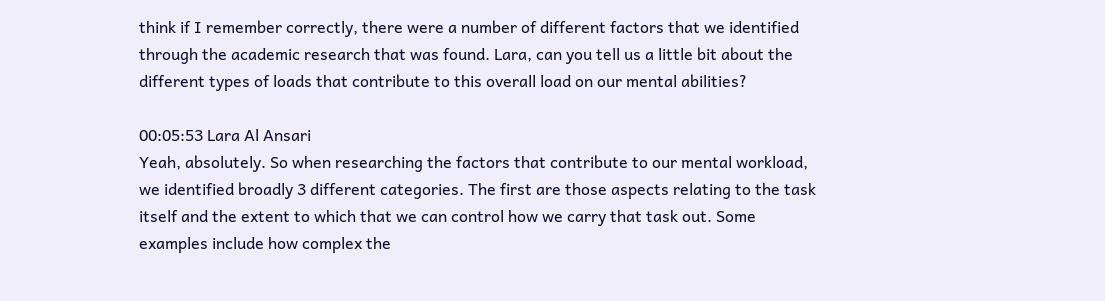think if I remember correctly, there were a number of different factors that we identified through the academic research that was found. Lara, can you tell us a little bit about the different types of loads that contribute to this overall load on our mental abilities?

00:05:53 Lara Al Ansari
Yeah, absolutely. So when researching the factors that contribute to our mental workload, we identified broadly 3 different categories. The first are those aspects relating to the task itself and the extent to which that we can control how we carry that task out. Some examples include how complex the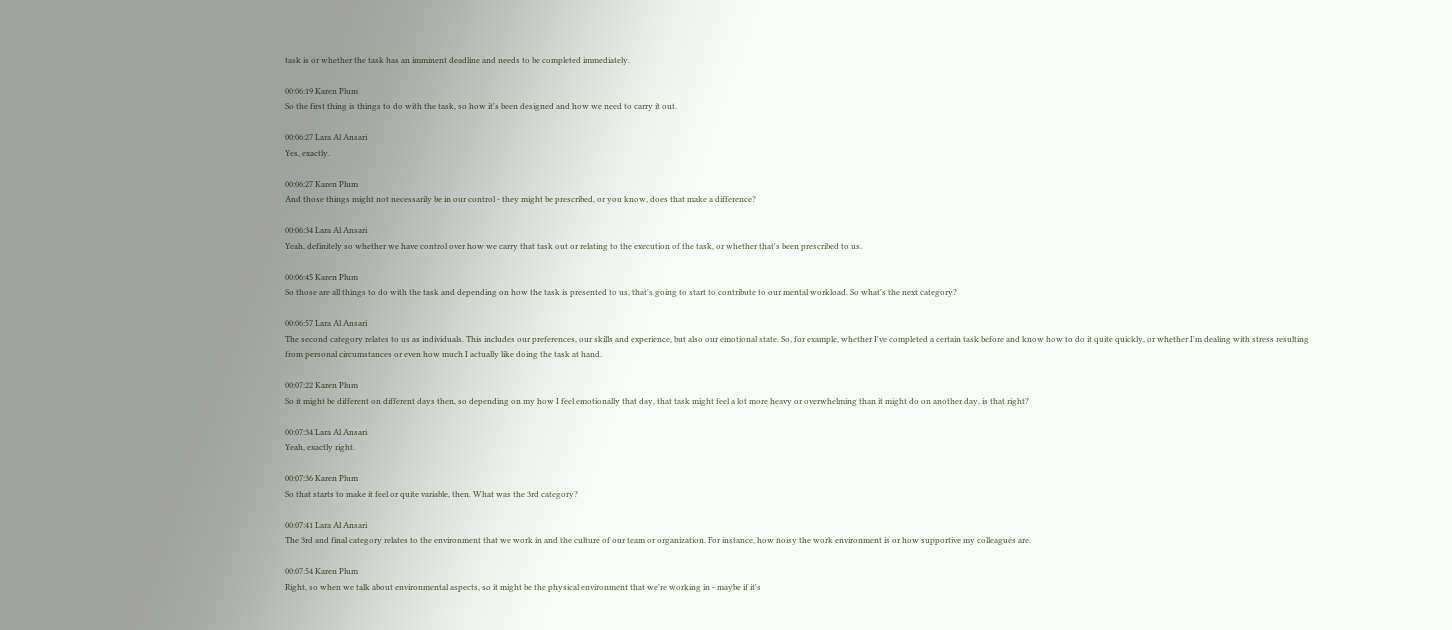task is or whether the task has an imminent deadline and needs to be completed immediately.

00:06:19 Karen Plum
So the first thing is things to do with the task, so how it's been designed and how we need to carry it out.

00:06:27 Lara Al Ansari
Yes, exactly.

00:06:27 Karen Plum
And those things might not necessarily be in our control - they might be prescribed, or you know, does that make a difference?

00:06:34 Lara Al Ansari
Yeah, definitely so whether we have control over how we carry that task out or relating to the execution of the task, or whether that's been prescribed to us.

00:06:45 Karen Plum
So those are all things to do with the task and depending on how the task is presented to us, that's going to start to contribute to our mental workload. So what's the next category?

00:06:57 Lara Al Ansari
The second category relates to us as individuals. This includes our preferences, our skills and experience, but also our emotional state. So, for example, whether I've completed a certain task before and know how to do it quite quickly, or whether I'm dealing with stress resulting from personal circumstances or even how much I actually like doing the task at hand.

00:07:22 Karen Plum
So it might be different on different days then, so depending on my how I feel emotionally that day, that task might feel a lot more heavy or overwhelming than it might do on another day, is that right?

00:07:34 Lara Al Ansari
Yeah, exactly right.

00:07:36 Karen Plum
So that starts to make it feel or quite variable, then. What was the 3rd category?

00:07:41 Lara Al Ansari
The 3rd and final category relates to the environment that we work in and the culture of our team or organization. For instance, how noisy the work environment is or how supportive my colleagues are.

00:07:54 Karen Plum
Right, so when we talk about environmental aspects, so it might be the physical environment that we're working in - maybe if it's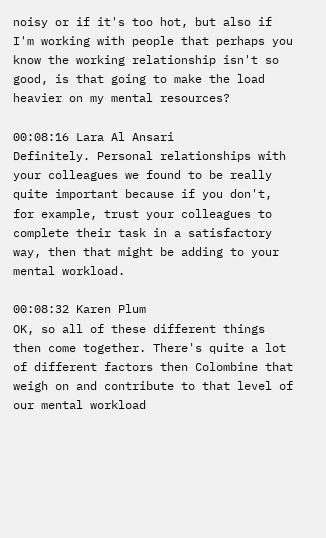noisy or if it's too hot, but also if I'm working with people that perhaps you know the working relationship isn't so good, is that going to make the load heavier on my mental resources?

00:08:16 Lara Al Ansari
Definitely. Personal relationships with your colleagues we found to be really quite important because if you don't, for example, trust your colleagues to complete their task in a satisfactory way, then that might be adding to your mental workload.

00:08:32 Karen Plum
OK, so all of these different things then come together. There's quite a lot of different factors then Colombine that weigh on and contribute to that level of our mental workload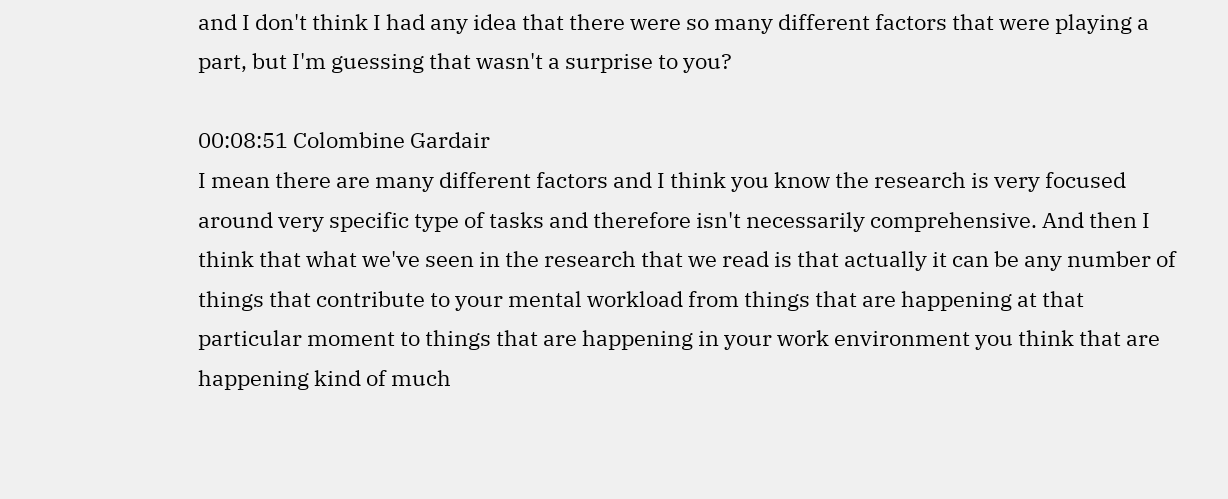and I don't think I had any idea that there were so many different factors that were playing a part, but I'm guessing that wasn't a surprise to you?

00:08:51 Colombine Gardair
I mean there are many different factors and I think you know the research is very focused around very specific type of tasks and therefore isn't necessarily comprehensive. And then I think that what we've seen in the research that we read is that actually it can be any number of things that contribute to your mental workload from things that are happening at that particular moment to things that are happening in your work environment you think that are happening kind of much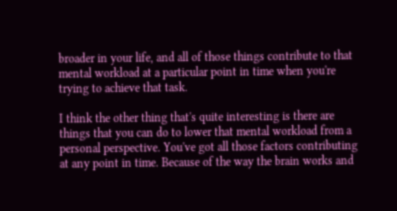broader in your life, and all of those things contribute to that mental workload at a particular point in time when you're trying to achieve that task.

I think the other thing that's quite interesting is there are things that you can do to lower that mental workload from a personal perspective. You've got all those factors contributing at any point in time. Because of the way the brain works and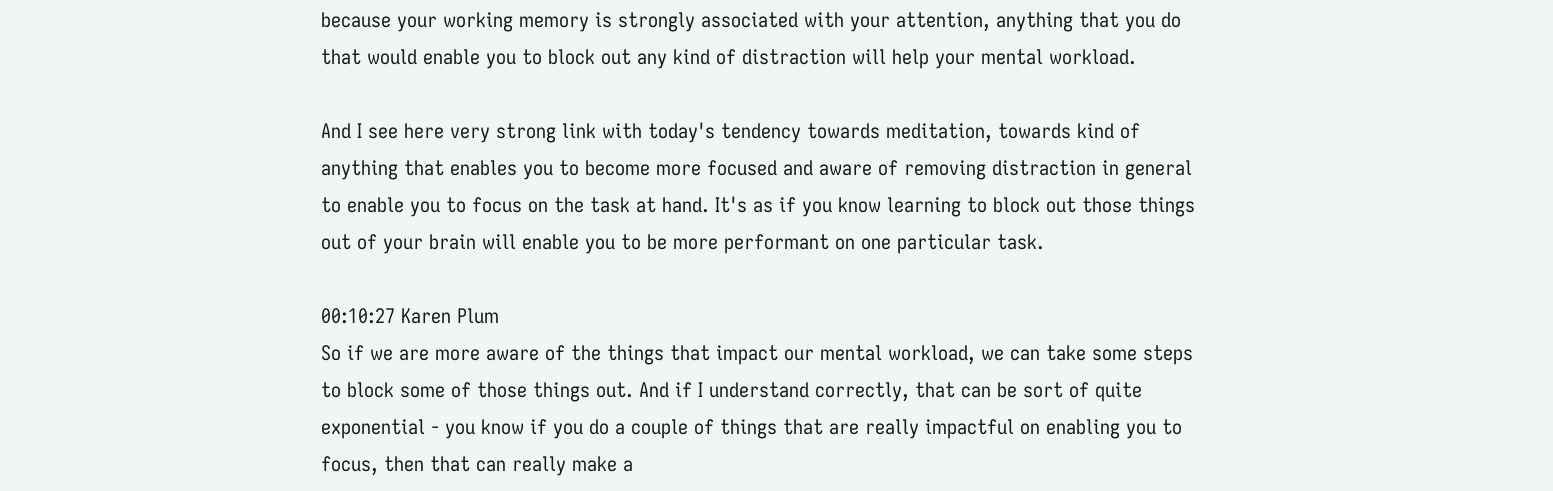because your working memory is strongly associated with your attention, anything that you do that would enable you to block out any kind of distraction will help your mental workload.

And I see here very strong link with today's tendency towards meditation, towards kind of anything that enables you to become more focused and aware of removing distraction in general to enable you to focus on the task at hand. It's as if you know learning to block out those things out of your brain will enable you to be more performant on one particular task.

00:10:27 Karen Plum
So if we are more aware of the things that impact our mental workload, we can take some steps to block some of those things out. And if I understand correctly, that can be sort of quite exponential - you know if you do a couple of things that are really impactful on enabling you to focus, then that can really make a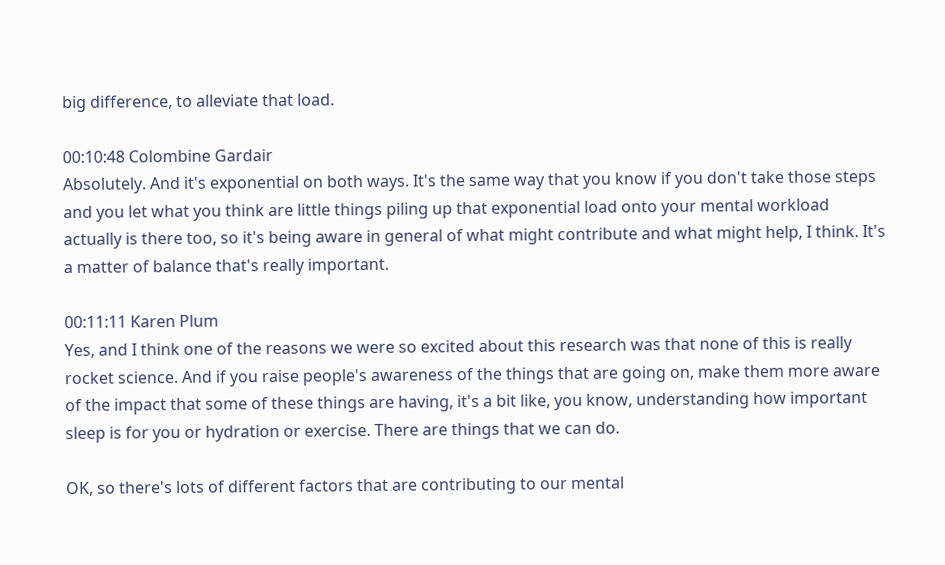big difference, to alleviate that load.

00:10:48 Colombine Gardair
Absolutely. And it's exponential on both ways. It's the same way that you know if you don't take those steps and you let what you think are little things piling up that exponential load onto your mental workload actually is there too, so it's being aware in general of what might contribute and what might help, I think. It's a matter of balance that's really important.

00:11:11 Karen Plum
Yes, and I think one of the reasons we were so excited about this research was that none of this is really rocket science. And if you raise people's awareness of the things that are going on, make them more aware of the impact that some of these things are having, it's a bit like, you know, understanding how important sleep is for you or hydration or exercise. There are things that we can do.

OK, so there's lots of different factors that are contributing to our mental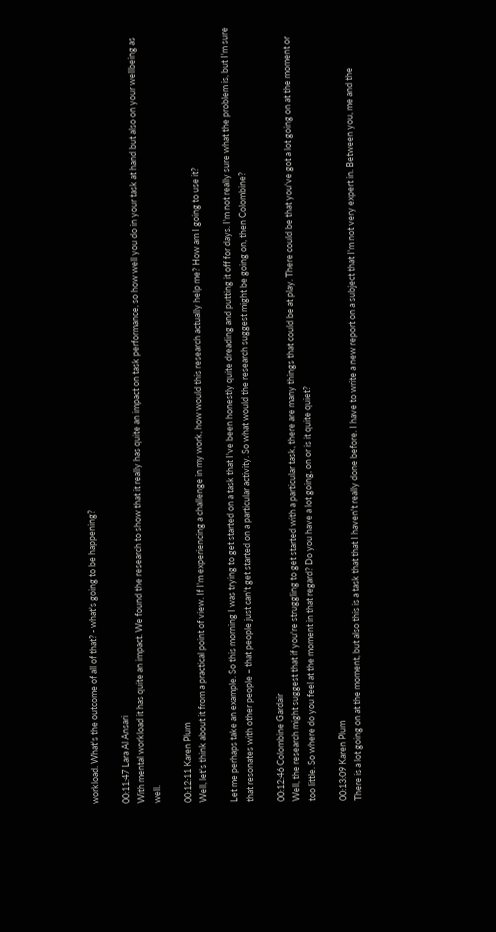workload. What's the outcome of all of that? - what's going to be happening?

00:11:47 Lara Al Ansari
With mental workload it has quite an impact. We found the research to show that it really has quite an impact on task performance, so how well you do in your task at hand but also on your wellbeing as well.

00:12:11 Karen Plum
Well, let's think about it from a practical point of view. If I'm experiencing a challenge in my work, how would this research actually help me? How am I going to use it?

Let me perhaps take an example. So this morning I was trying to get started on a task that I've been honestly quite dreading and putting it off for days. I'm not really sure what the problem is, but I'm sure that resonates with other people – that people just can't get started on a particular activity. So what would the research suggest might be going on, then Colombine?

00:12:46 Colombine Gardair
Well, the research might suggest that if you're struggling to get started with a particular task, there are many things that could be at play. There could be that you've got a lot going on at the moment or too little. So where do you feel at the moment in that regard? Do you have a lot going, on or is it quite quiet?

00:13:09 Karen Plum
There is a lot going on at the moment, but also this is a task that that I haven't really done before. I have to write a new report on a subject that I'm not very expert in. Between you, me and the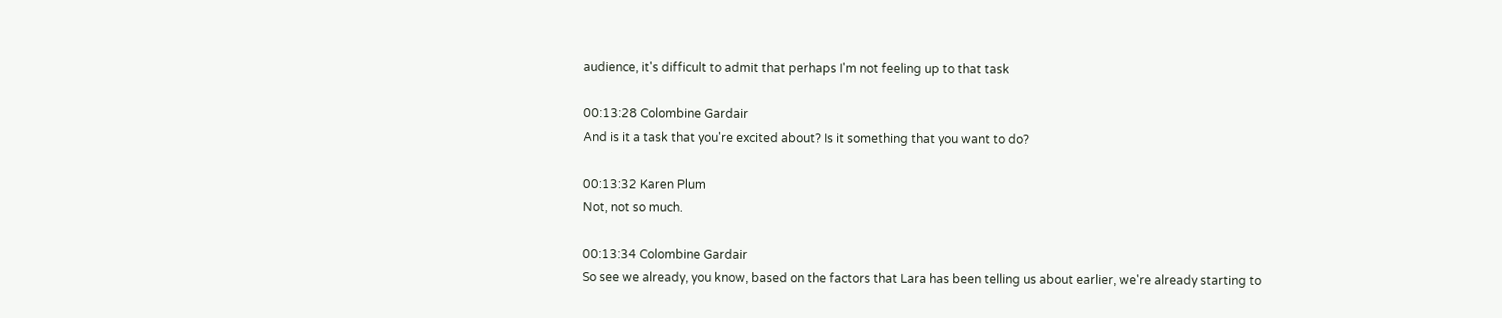audience, it's difficult to admit that perhaps I'm not feeling up to that task

00:13:28 Colombine Gardair
And is it a task that you're excited about? Is it something that you want to do?

00:13:32 Karen Plum
Not, not so much.

00:13:34 Colombine Gardair
So see we already, you know, based on the factors that Lara has been telling us about earlier, we're already starting to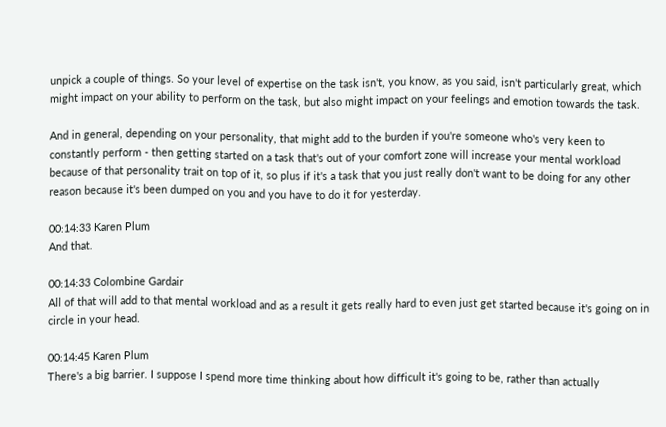unpick a couple of things. So your level of expertise on the task isn't, you know, as you said, isn't particularly great, which might impact on your ability to perform on the task, but also might impact on your feelings and emotion towards the task.

And in general, depending on your personality, that might add to the burden if you're someone who's very keen to constantly perform - then getting started on a task that's out of your comfort zone will increase your mental workload because of that personality trait on top of it, so plus if it's a task that you just really don't want to be doing for any other reason because it's been dumped on you and you have to do it for yesterday.

00:14:33 Karen Plum
And that.

00:14:33 Colombine Gardair
All of that will add to that mental workload and as a result it gets really hard to even just get started because it's going on in circle in your head.

00:14:45 Karen Plum
There's a big barrier. I suppose I spend more time thinking about how difficult it's going to be, rather than actually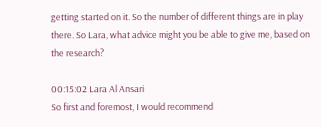getting started on it. So the number of different things are in play there. So Lara, what advice might you be able to give me, based on the research?

00:15:02 Lara Al Ansari
So first and foremost, I would recommend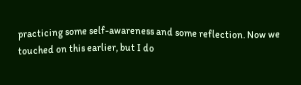practicing some self-awareness and some reflection. Now we touched on this earlier, but I do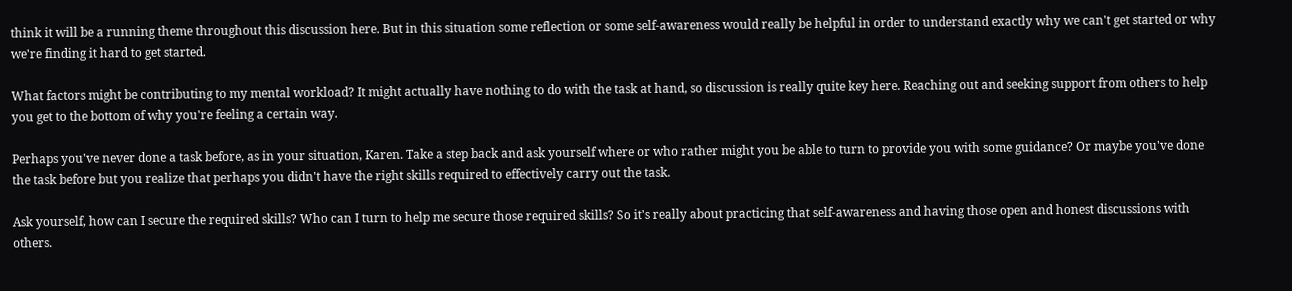think it will be a running theme throughout this discussion here. But in this situation some reflection or some self-awareness would really be helpful in order to understand exactly why we can't get started or why we're finding it hard to get started.

What factors might be contributing to my mental workload? It might actually have nothing to do with the task at hand, so discussion is really quite key here. Reaching out and seeking support from others to help you get to the bottom of why you're feeling a certain way.

Perhaps you've never done a task before, as in your situation, Karen. Take a step back and ask yourself where or who rather might you be able to turn to provide you with some guidance? Or maybe you've done the task before but you realize that perhaps you didn't have the right skills required to effectively carry out the task.

Ask yourself, how can I secure the required skills? Who can I turn to help me secure those required skills? So it's really about practicing that self-awareness and having those open and honest discussions with others.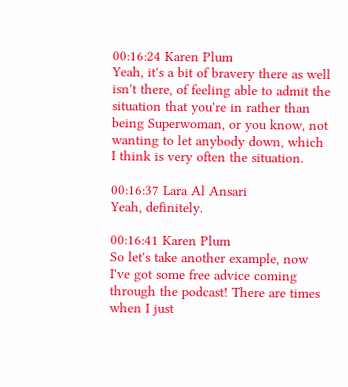00:16:24 Karen Plum
Yeah, it's a bit of bravery there as well isn't there, of feeling able to admit the situation that you're in rather than being Superwoman, or you know, not wanting to let anybody down, which I think is very often the situation.

00:16:37 Lara Al Ansari
Yeah, definitely.

00:16:41 Karen Plum
So let's take another example, now I've got some free advice coming through the podcast! There are times when I just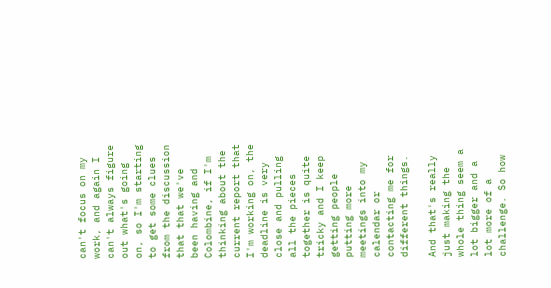can't focus on my work, and again I can't always figure out what's going on, so I'm starting to get some clues from the discussion that that we've been having and Colombine, if I'm thinking about the current report that I'm working on, the deadline is very close and pulling all the pieces together is quite tricky and I keep getting people putting more meetings into my calendar or contacting me for different things.

And that's really just making the whole thing seem a lot bigger and a lot more of a challenge. So how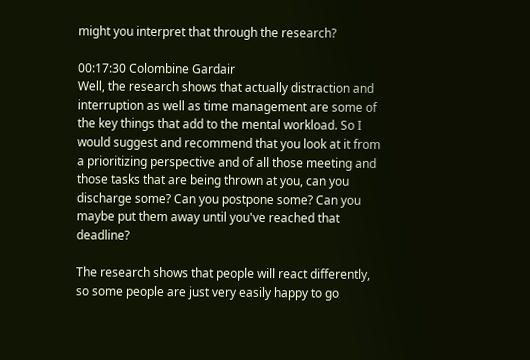might you interpret that through the research?

00:17:30 Colombine Gardair
Well, the research shows that actually distraction and interruption as well as time management are some of the key things that add to the mental workload. So I would suggest and recommend that you look at it from a prioritizing perspective and of all those meeting and those tasks that are being thrown at you, can you discharge some? Can you postpone some? Can you maybe put them away until you've reached that deadline?

The research shows that people will react differently, so some people are just very easily happy to go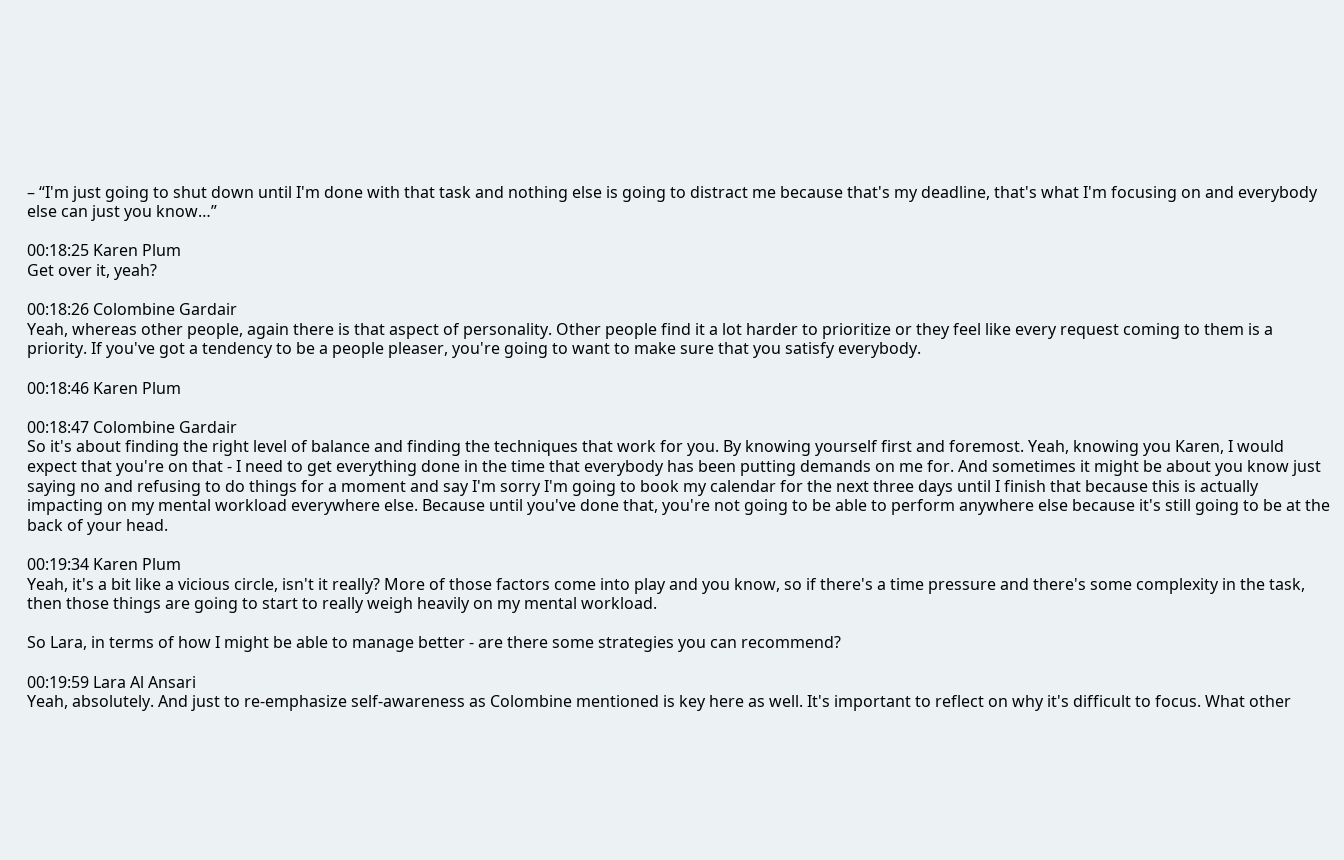– “I'm just going to shut down until I'm done with that task and nothing else is going to distract me because that's my deadline, that's what I'm focusing on and everybody else can just you know…”

00:18:25 Karen Plum
Get over it, yeah?

00:18:26 Colombine Gardair
Yeah, whereas other people, again there is that aspect of personality. Other people find it a lot harder to prioritize or they feel like every request coming to them is a priority. If you've got a tendency to be a people pleaser, you're going to want to make sure that you satisfy everybody.

00:18:46 Karen Plum

00:18:47 Colombine Gardair
So it's about finding the right level of balance and finding the techniques that work for you. By knowing yourself first and foremost. Yeah, knowing you Karen, I would expect that you're on that - I need to get everything done in the time that everybody has been putting demands on me for. And sometimes it might be about you know just saying no and refusing to do things for a moment and say I'm sorry I'm going to book my calendar for the next three days until I finish that because this is actually impacting on my mental workload everywhere else. Because until you've done that, you're not going to be able to perform anywhere else because it's still going to be at the back of your head.

00:19:34 Karen Plum
Yeah, it's a bit like a vicious circle, isn't it really? More of those factors come into play and you know, so if there's a time pressure and there's some complexity in the task, then those things are going to start to really weigh heavily on my mental workload.

So Lara, in terms of how I might be able to manage better - are there some strategies you can recommend?

00:19:59 Lara Al Ansari
Yeah, absolutely. And just to re-emphasize self-awareness as Colombine mentioned is key here as well. It's important to reflect on why it's difficult to focus. What other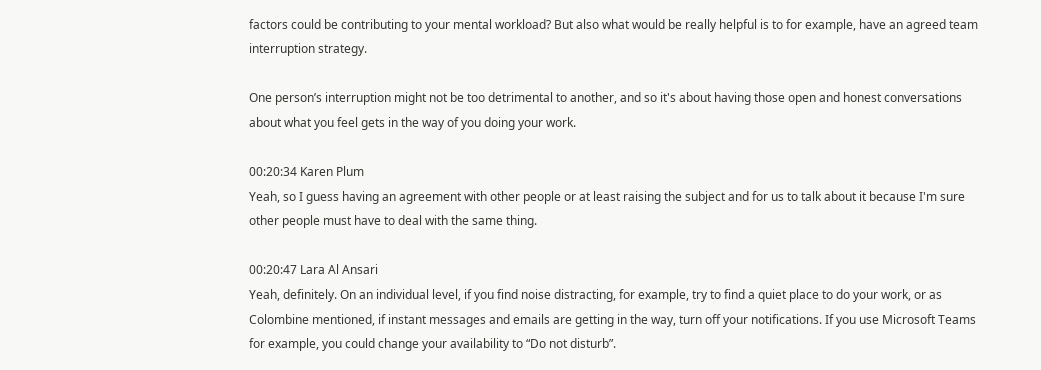factors could be contributing to your mental workload? But also what would be really helpful is to for example, have an agreed team interruption strategy.

One person’s interruption might not be too detrimental to another, and so it's about having those open and honest conversations about what you feel gets in the way of you doing your work.

00:20:34 Karen Plum
Yeah, so I guess having an agreement with other people or at least raising the subject and for us to talk about it because I'm sure other people must have to deal with the same thing.

00:20:47 Lara Al Ansari
Yeah, definitely. On an individual level, if you find noise distracting, for example, try to find a quiet place to do your work, or as Colombine mentioned, if instant messages and emails are getting in the way, turn off your notifications. If you use Microsoft Teams for example, you could change your availability to “Do not disturb”.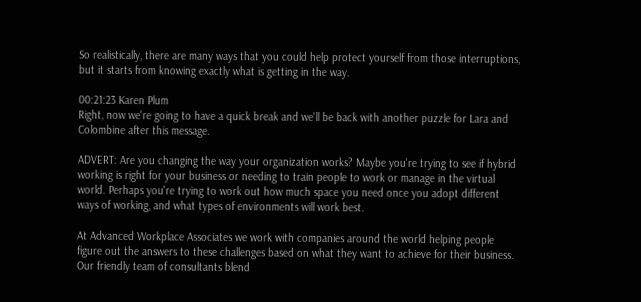So realistically, there are many ways that you could help protect yourself from those interruptions, but it starts from knowing exactly what is getting in the way.

00:21:23 Karen Plum
Right, now we're going to have a quick break and we'll be back with another puzzle for Lara and Colombine after this message.

ADVERT: Are you changing the way your organization works? Maybe you're trying to see if hybrid working is right for your business or needing to train people to work or manage in the virtual world. Perhaps you're trying to work out how much space you need once you adopt different ways of working, and what types of environments will work best.

At Advanced Workplace Associates we work with companies around the world helping people figure out the answers to these challenges based on what they want to achieve for their business. Our friendly team of consultants blend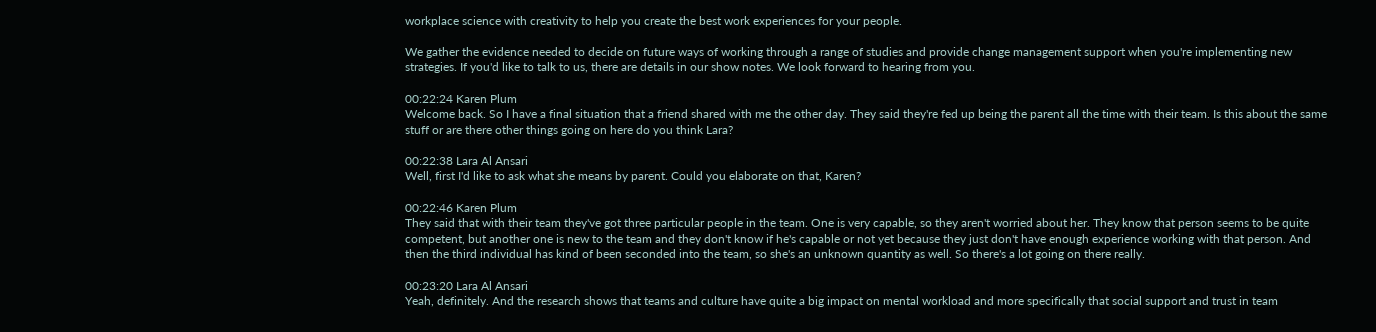workplace science with creativity to help you create the best work experiences for your people.

We gather the evidence needed to decide on future ways of working through a range of studies and provide change management support when you're implementing new strategies. If you'd like to talk to us, there are details in our show notes. We look forward to hearing from you.

00:22:24 Karen Plum
Welcome back. So I have a final situation that a friend shared with me the other day. They said they're fed up being the parent all the time with their team. Is this about the same stuff or are there other things going on here do you think Lara?

00:22:38 Lara Al Ansari
Well, first I'd like to ask what she means by parent. Could you elaborate on that, Karen?

00:22:46 Karen Plum
They said that with their team they've got three particular people in the team. One is very capable, so they aren't worried about her. They know that person seems to be quite competent, but another one is new to the team and they don't know if he's capable or not yet because they just don't have enough experience working with that person. And then the third individual has kind of been seconded into the team, so she's an unknown quantity as well. So there's a lot going on there really.

00:23:20 Lara Al Ansari
Yeah, definitely. And the research shows that teams and culture have quite a big impact on mental workload and more specifically that social support and trust in team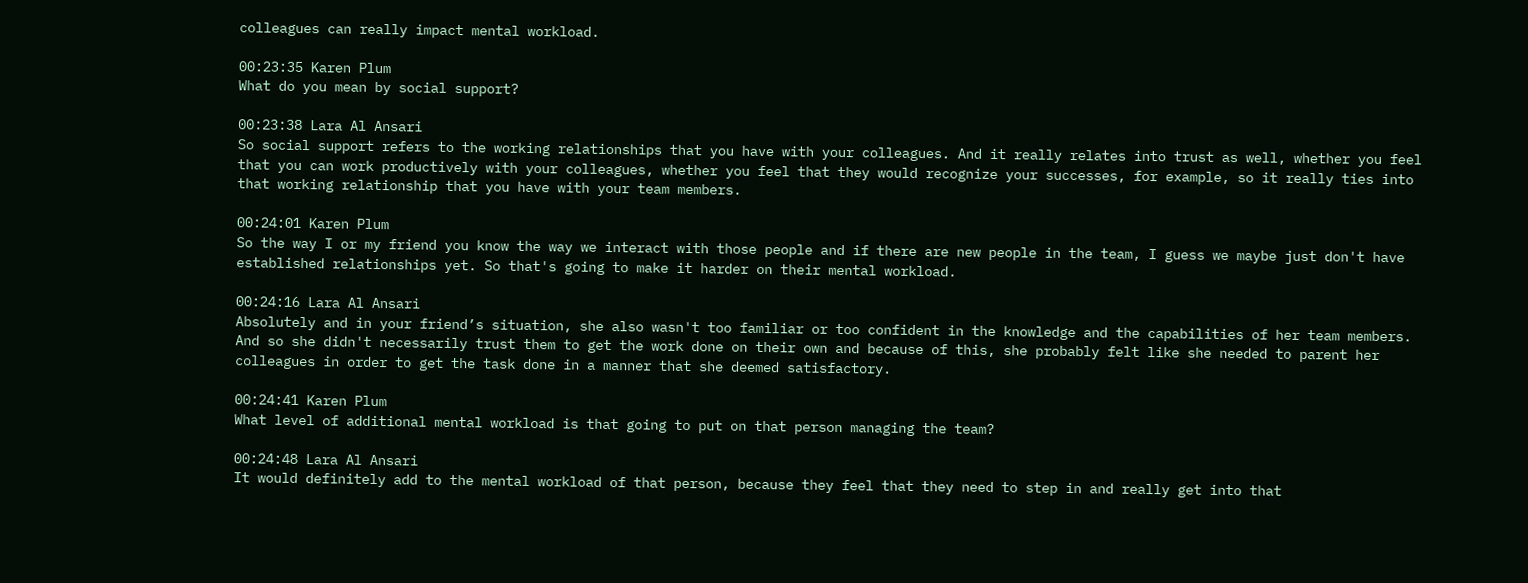colleagues can really impact mental workload.

00:23:35 Karen Plum
What do you mean by social support?

00:23:38 Lara Al Ansari
So social support refers to the working relationships that you have with your colleagues. And it really relates into trust as well, whether you feel that you can work productively with your colleagues, whether you feel that they would recognize your successes, for example, so it really ties into that working relationship that you have with your team members.

00:24:01 Karen Plum
So the way I or my friend you know the way we interact with those people and if there are new people in the team, I guess we maybe just don't have established relationships yet. So that's going to make it harder on their mental workload.

00:24:16 Lara Al Ansari
Absolutely and in your friend’s situation, she also wasn't too familiar or too confident in the knowledge and the capabilities of her team members. And so she didn't necessarily trust them to get the work done on their own and because of this, she probably felt like she needed to parent her colleagues in order to get the task done in a manner that she deemed satisfactory.

00:24:41 Karen Plum
What level of additional mental workload is that going to put on that person managing the team?

00:24:48 Lara Al Ansari
It would definitely add to the mental workload of that person, because they feel that they need to step in and really get into that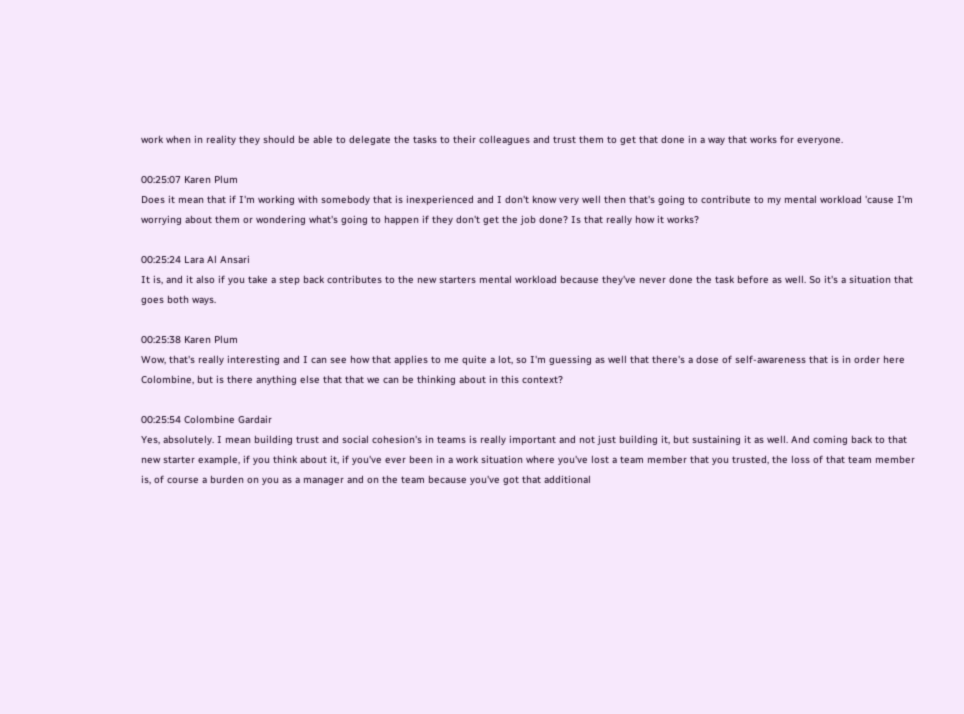work when in reality they should be able to delegate the tasks to their colleagues and trust them to get that done in a way that works for everyone.

00:25:07 Karen Plum
Does it mean that if I'm working with somebody that is inexperienced and I don't know very well then that's going to contribute to my mental workload 'cause I'm worrying about them or wondering what's going to happen if they don't get the job done? Is that really how it works?

00:25:24 Lara Al Ansari
It is, and it also if you take a step back contributes to the new starters mental workload because they've never done the task before as well. So it's a situation that goes both ways.

00:25:38 Karen Plum
Wow, that's really interesting and I can see how that applies to me quite a lot, so I'm guessing as well that there's a dose of self-awareness that is in order here Colombine, but is there anything else that that we can be thinking about in this context?

00:25:54 Colombine Gardair
Yes, absolutely. I mean building trust and social cohesion's in teams is really important and not just building it, but sustaining it as well. And coming back to that new starter example, if you think about it, if you've ever been in a work situation where you've lost a team member that you trusted, the loss of that team member is, of course a burden on you as a manager and on the team because you've got that additional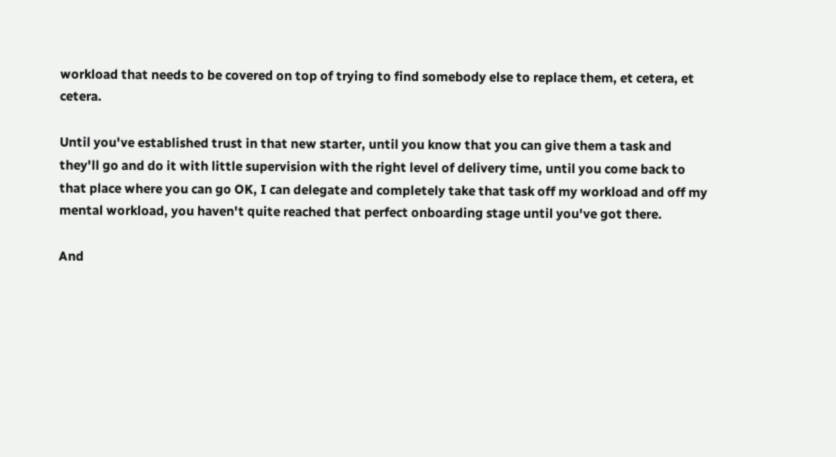workload that needs to be covered on top of trying to find somebody else to replace them, et cetera, et cetera.

Until you've established trust in that new starter, until you know that you can give them a task and they'll go and do it with little supervision with the right level of delivery time, until you come back to that place where you can go OK, I can delegate and completely take that task off my workload and off my mental workload, you haven't quite reached that perfect onboarding stage until you've got there.

And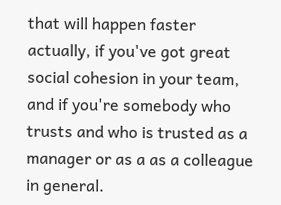that will happen faster actually, if you've got great social cohesion in your team, and if you're somebody who trusts and who is trusted as a manager or as a as a colleague in general.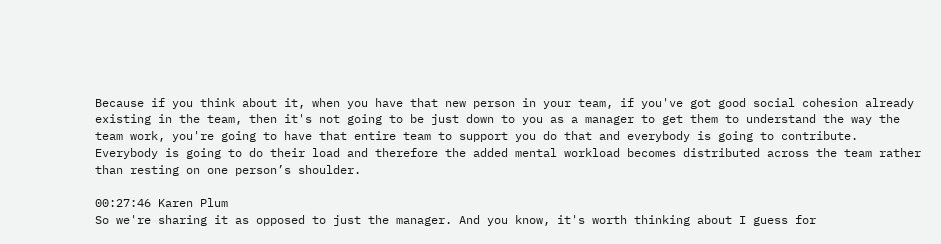Because if you think about it, when you have that new person in your team, if you've got good social cohesion already existing in the team, then it's not going to be just down to you as a manager to get them to understand the way the team work, you're going to have that entire team to support you do that and everybody is going to contribute. Everybody is going to do their load and therefore the added mental workload becomes distributed across the team rather than resting on one person’s shoulder.

00:27:46 Karen Plum
So we're sharing it as opposed to just the manager. And you know, it's worth thinking about I guess for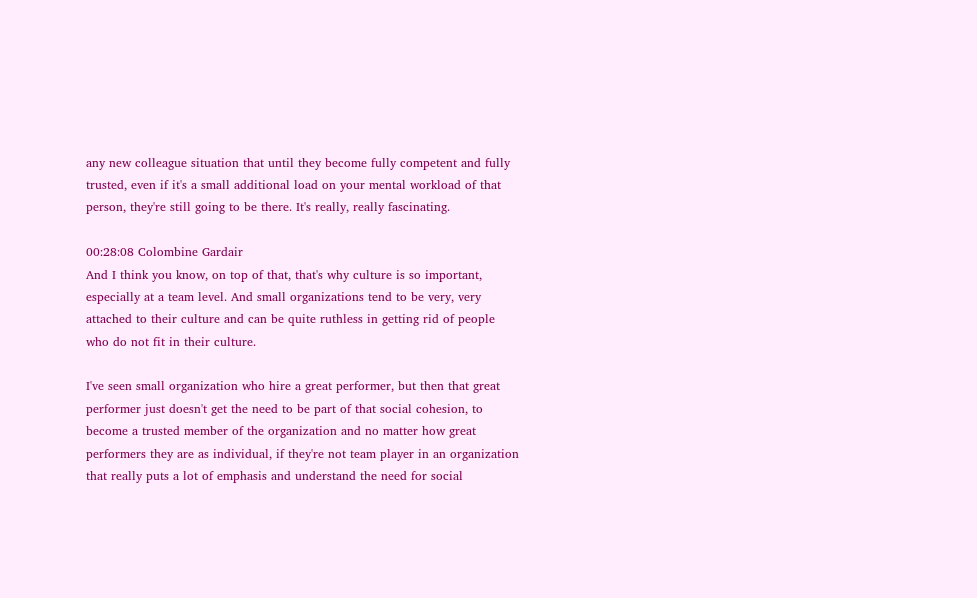any new colleague situation that until they become fully competent and fully trusted, even if it's a small additional load on your mental workload of that person, they're still going to be there. It's really, really fascinating.

00:28:08 Colombine Gardair
And I think you know, on top of that, that's why culture is so important, especially at a team level. And small organizations tend to be very, very attached to their culture and can be quite ruthless in getting rid of people who do not fit in their culture.

I've seen small organization who hire a great performer, but then that great performer just doesn't get the need to be part of that social cohesion, to become a trusted member of the organization and no matter how great performers they are as individual, if they're not team player in an organization that really puts a lot of emphasis and understand the need for social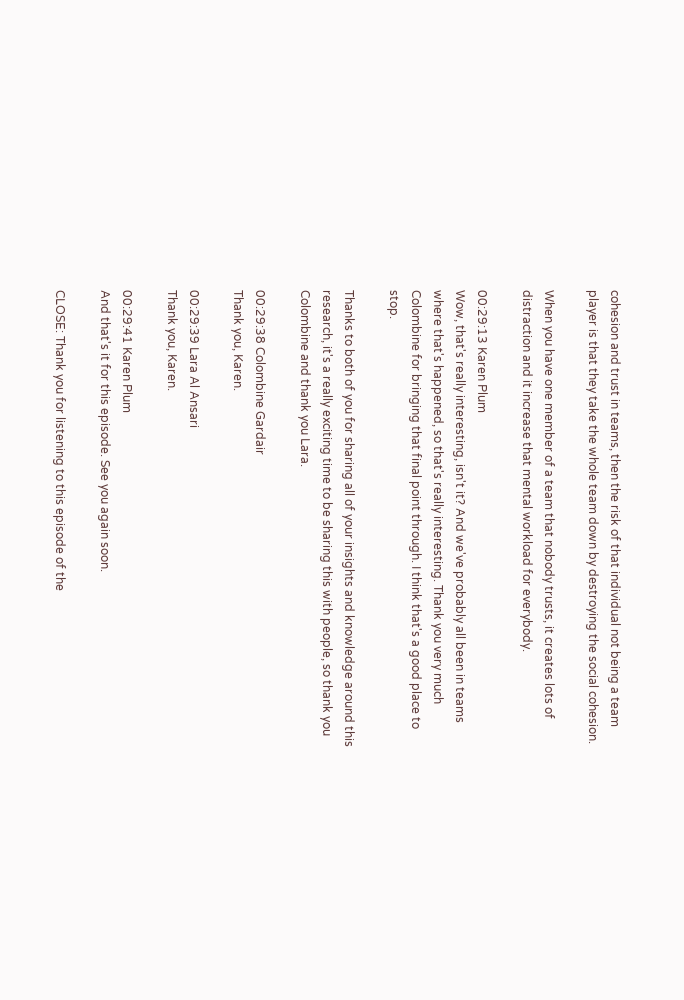cohesion and trust in teams, then the risk of that individual not being a team player is that they take the whole team down by destroying the social cohesion.

When you have one member of a team that nobody trusts, it creates lots of distraction and it increase that mental workload for everybody.

00:29:13 Karen Plum
Wow, that's really interesting, isn't it? And we've probably all been in teams where that's happened, so that's really interesting. Thank you very much Colombine for bringing that final point through. I think that's a good place to stop.

Thanks to both of you for sharing all of your insights and knowledge around this research, it's a really exciting time to be sharing this with people, so thank you Colombine and thank you Lara.

00:29:38 Colombine Gardair
Thank you, Karen.

00:29:39 Lara Al Ansari
Thank you, Karen.

00:29:41 Karen Plum
And that's it for this episode. See you again soon.

CLOSE: Thank you for listening to this episode of the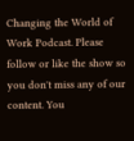Changing the World of Work Podcast. Please follow or like the show so you don't miss any of our content. You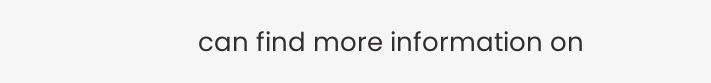can find more information on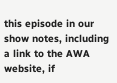this episode in our show notes, including a link to the AWA website, if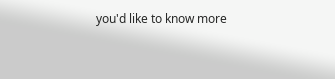you'd like to know more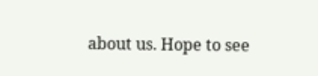about us. Hope to see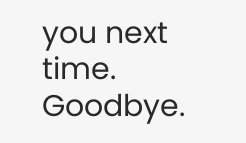you next time. Goodbye.